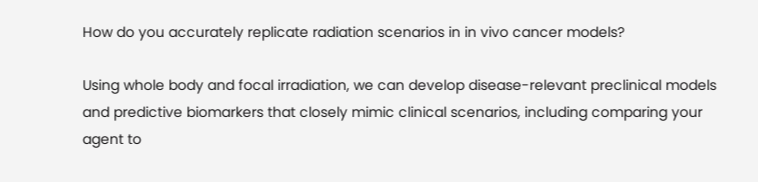How do you accurately replicate radiation scenarios in in vivo cancer models?

Using whole body and focal irradiation, we can develop disease-relevant preclinical models and predictive biomarkers that closely mimic clinical scenarios, including comparing your agent to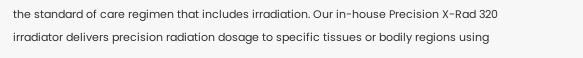the standard of care regimen that includes irradiation. Our in-house Precision X-Rad 320 irradiator delivers precision radiation dosage to specific tissues or bodily regions using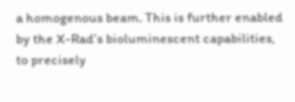a homogenous beam. This is further enabled by the X-Rad’s bioluminescent capabilities, to precisely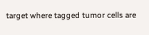target where tagged tumor cells are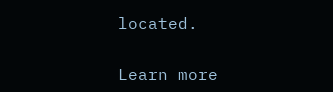located.

Learn more